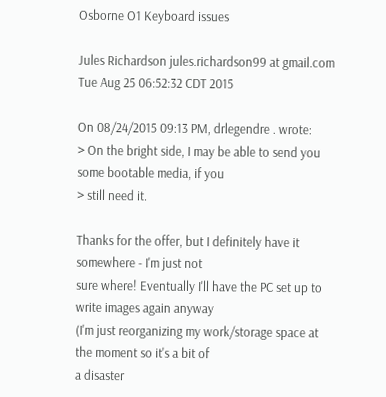Osborne O1 Keyboard issues

Jules Richardson jules.richardson99 at gmail.com
Tue Aug 25 06:52:32 CDT 2015

On 08/24/2015 09:13 PM, drlegendre . wrote:
> On the bright side, I may be able to send you some bootable media, if you
> still need it.

Thanks for the offer, but I definitely have it somewhere - I'm just not
sure where! Eventually I'll have the PC set up to write images again anyway
(I'm just reorganizing my work/storage space at the moment so it's a bit of
a disaster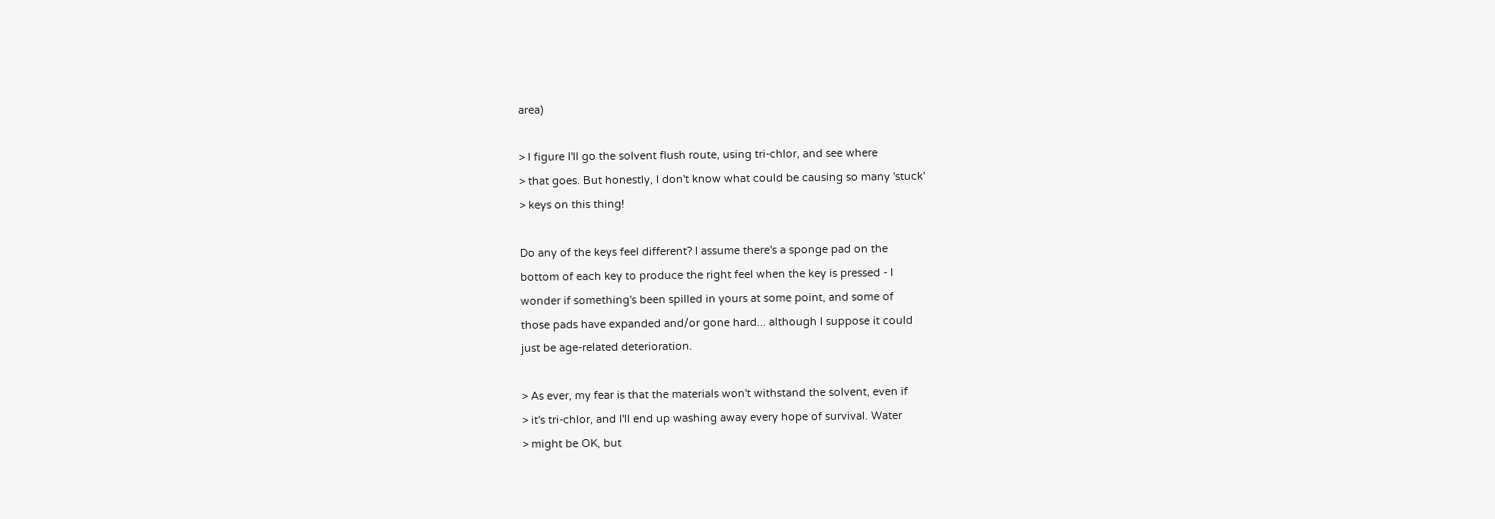area)

> I figure I'll go the solvent flush route, using tri-chlor, and see where
> that goes. But honestly, I don't know what could be causing so many 'stuck'
> keys on this thing!

Do any of the keys feel different? I assume there's a sponge pad on the
bottom of each key to produce the right feel when the key is pressed - I
wonder if something's been spilled in yours at some point, and some of
those pads have expanded and/or gone hard... although I suppose it could
just be age-related deterioration.

> As ever, my fear is that the materials won't withstand the solvent, even if
> it's tri-chlor, and I'll end up washing away every hope of survival. Water
> might be OK, but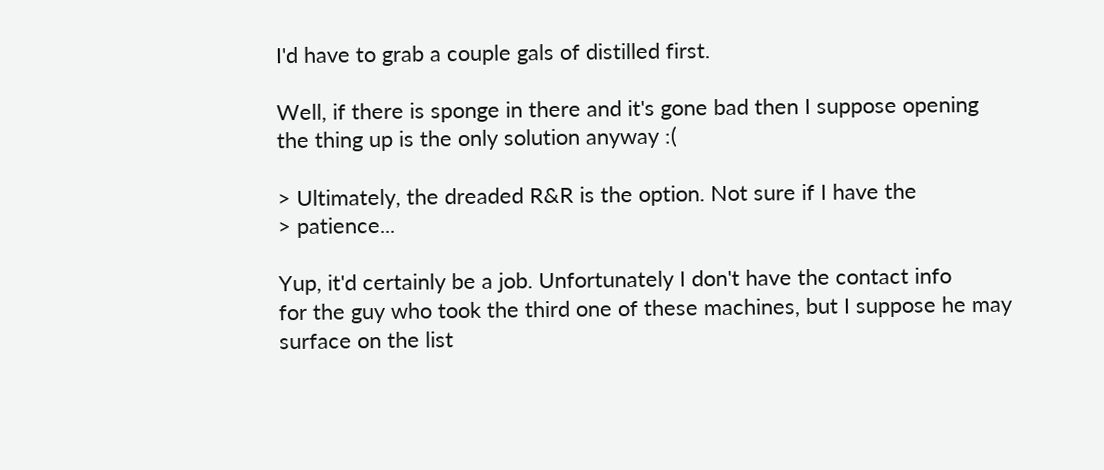I'd have to grab a couple gals of distilled first.

Well, if there is sponge in there and it's gone bad then I suppose opening
the thing up is the only solution anyway :(

> Ultimately, the dreaded R&R is the option. Not sure if I have the
> patience...

Yup, it'd certainly be a job. Unfortunately I don't have the contact info
for the guy who took the third one of these machines, but I suppose he may
surface on the list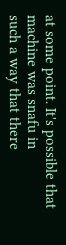at some point. It's possible that machine was snafu in
such a way that there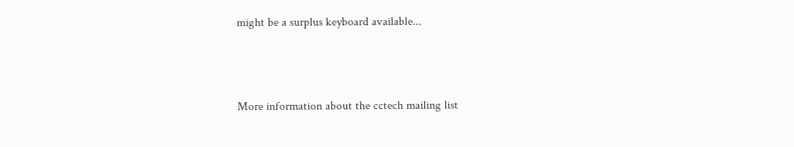might be a surplus keyboard available...



More information about the cctech mailing list